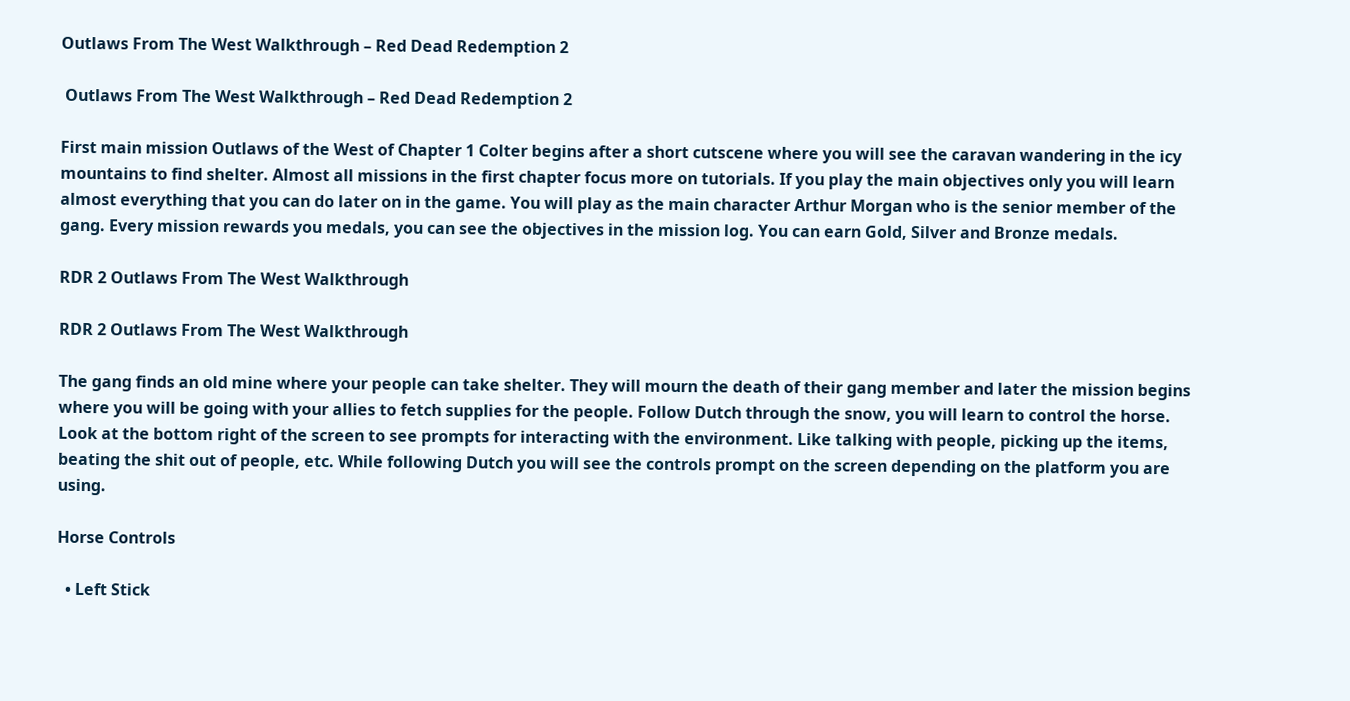Outlaws From The West Walkthrough – Red Dead Redemption 2

 Outlaws From The West Walkthrough – Red Dead Redemption 2

First main mission Outlaws of the West of Chapter 1 Colter begins after a short cutscene where you will see the caravan wandering in the icy mountains to find shelter. Almost all missions in the first chapter focus more on tutorials. If you play the main objectives only you will learn almost everything that you can do later on in the game. You will play as the main character Arthur Morgan who is the senior member of the gang. Every mission rewards you medals, you can see the objectives in the mission log. You can earn Gold, Silver and Bronze medals.

RDR 2 Outlaws From The West Walkthrough

RDR 2 Outlaws From The West Walkthrough

The gang finds an old mine where your people can take shelter. They will mourn the death of their gang member and later the mission begins where you will be going with your allies to fetch supplies for the people. Follow Dutch through the snow, you will learn to control the horse. Look at the bottom right of the screen to see prompts for interacting with the environment. Like talking with people, picking up the items, beating the shit out of people, etc. While following Dutch you will see the controls prompt on the screen depending on the platform you are using.

Horse Controls

  • Left Stick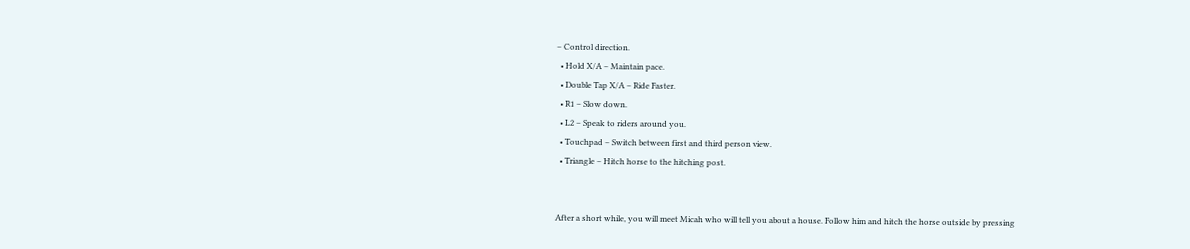– Control direction.
  • Hold X/A – Maintain pace.
  • Double Tap X/A – Ride Faster.
  • R1 – Slow down.
  • L2 – Speak to riders around you.
  • Touchpad – Switch between first and third person view.
  • Triangle – Hitch horse to the hitching post.


After a short while, you will meet Micah who will tell you about a house. Follow him and hitch the horse outside by pressing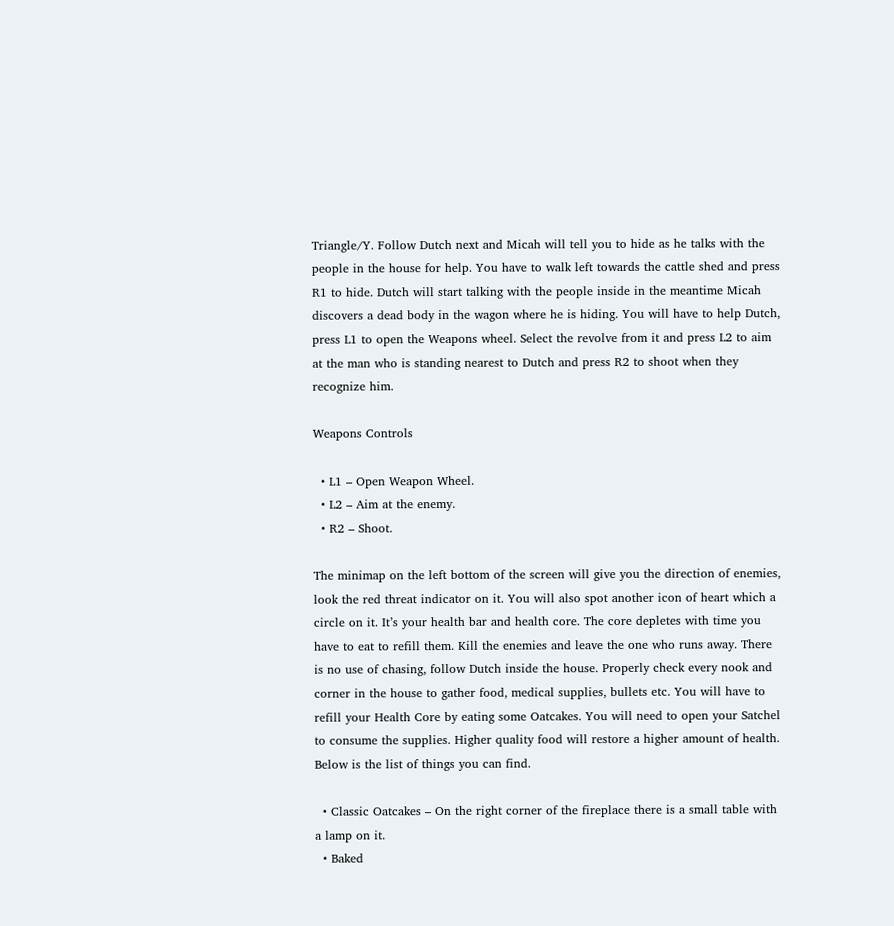Triangle/Y. Follow Dutch next and Micah will tell you to hide as he talks with the people in the house for help. You have to walk left towards the cattle shed and press R1 to hide. Dutch will start talking with the people inside in the meantime Micah discovers a dead body in the wagon where he is hiding. You will have to help Dutch, press L1 to open the Weapons wheel. Select the revolve from it and press L2 to aim at the man who is standing nearest to Dutch and press R2 to shoot when they recognize him.

Weapons Controls

  • L1 – Open Weapon Wheel.
  • L2 – Aim at the enemy.
  • R2 – Shoot.

The minimap on the left bottom of the screen will give you the direction of enemies, look the red threat indicator on it. You will also spot another icon of heart which a circle on it. It’s your health bar and health core. The core depletes with time you have to eat to refill them. Kill the enemies and leave the one who runs away. There is no use of chasing, follow Dutch inside the house. Properly check every nook and corner in the house to gather food, medical supplies, bullets etc. You will have to refill your Health Core by eating some Oatcakes. You will need to open your Satchel to consume the supplies. Higher quality food will restore a higher amount of health. Below is the list of things you can find.

  • Classic Oatcakes – On the right corner of the fireplace there is a small table with a lamp on it.
  • Baked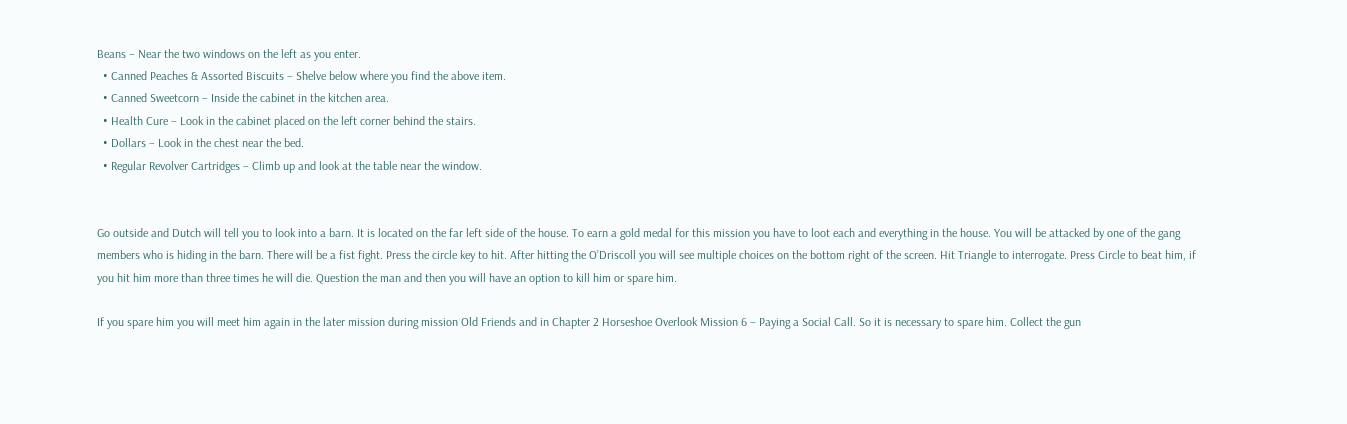Beans – Near the two windows on the left as you enter.
  • Canned Peaches & Assorted Biscuits – Shelve below where you find the above item.
  • Canned Sweetcorn – Inside the cabinet in the kitchen area.
  • Health Cure – Look in the cabinet placed on the left corner behind the stairs.
  • Dollars – Look in the chest near the bed.
  • Regular Revolver Cartridges – Climb up and look at the table near the window.


Go outside and Dutch will tell you to look into a barn. It is located on the far left side of the house. To earn a gold medal for this mission you have to loot each and everything in the house. You will be attacked by one of the gang members who is hiding in the barn. There will be a fist fight. Press the circle key to hit. After hitting the O’Driscoll you will see multiple choices on the bottom right of the screen. Hit Triangle to interrogate. Press Circle to beat him, if you hit him more than three times he will die. Question the man and then you will have an option to kill him or spare him.

If you spare him you will meet him again in the later mission during mission Old Friends and in Chapter 2 Horseshoe Overlook Mission 6 – Paying a Social Call. So it is necessary to spare him. Collect the gun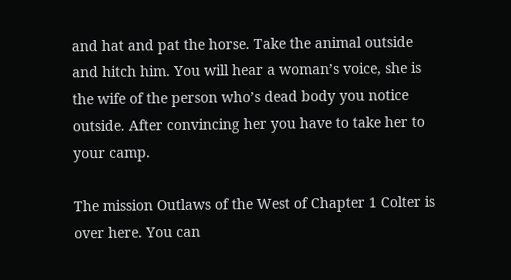and hat and pat the horse. Take the animal outside and hitch him. You will hear a woman’s voice, she is the wife of the person who’s dead body you notice outside. After convincing her you have to take her to your camp.

The mission Outlaws of the West of Chapter 1 Colter is over here. You can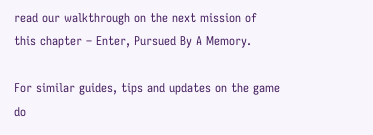read our walkthrough on the next mission of this chapter – Enter, Pursued By A Memory.

For similar guides, tips and updates on the game do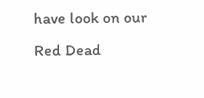have look on our Red Dead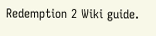Redemption 2 Wiki guide.